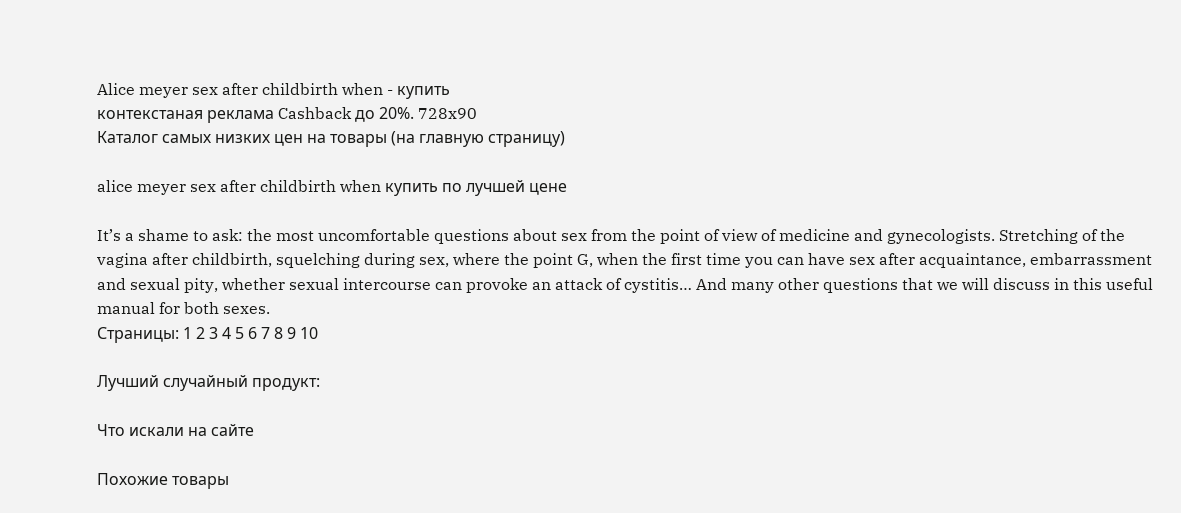Alice meyer sex after childbirth when - купить
контекстаная реклама Cashback до 20%. 728x90
Каталог самых низких цен на товары (на главную страницу)

alice meyer sex after childbirth when купить по лучшей цене

It’s a shame to ask: the most uncomfortable questions about sex from the point of view of medicine and gynecologists. Stretching of the vagina after childbirth, squelching during sex, where the point G, when the first time you can have sex after acquaintance, embarrassment and sexual pity, whether sexual intercourse can provoke an attack of cystitis… And many other questions that we will discuss in this useful manual for both sexes.
Страницы: 1 2 3 4 5 6 7 8 9 10

Лучший случайный продукт:

Что искали на сайте

Похожие товары